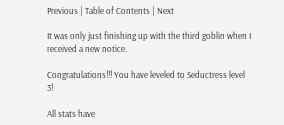Previous | Table of Contents | Next

It was only just finishing up with the third goblin when I received a new notice.

Congratulations!!! You have leveled to Seductress level 3!

All stats have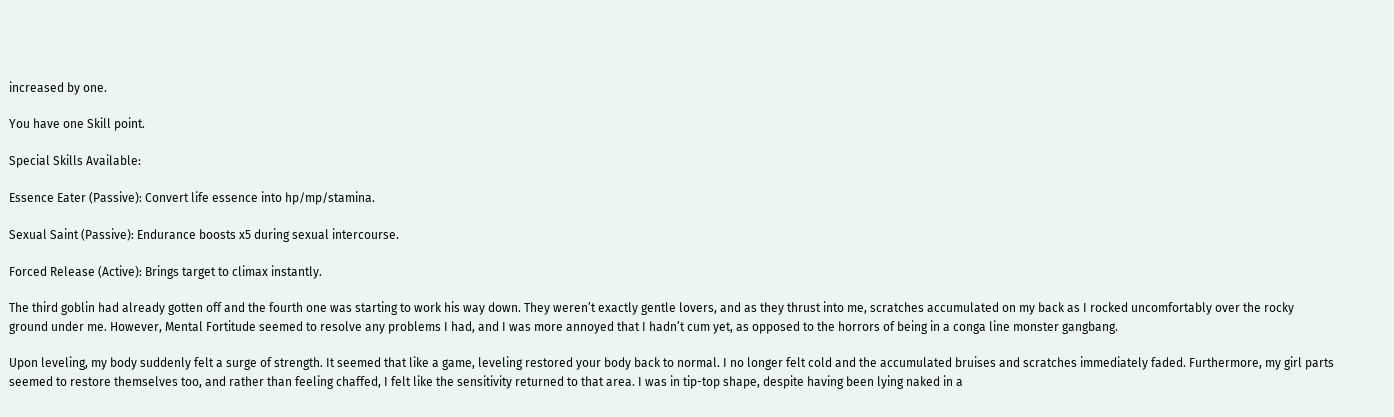increased by one.

You have one Skill point.

Special Skills Available:

Essence Eater (Passive): Convert life essence into hp/mp/stamina.

Sexual Saint (Passive): Endurance boosts x5 during sexual intercourse.

Forced Release (Active): Brings target to climax instantly.

The third goblin had already gotten off and the fourth one was starting to work his way down. They weren’t exactly gentle lovers, and as they thrust into me, scratches accumulated on my back as I rocked uncomfortably over the rocky ground under me. However, Mental Fortitude seemed to resolve any problems I had, and I was more annoyed that I hadn’t cum yet, as opposed to the horrors of being in a conga line monster gangbang.

Upon leveling, my body suddenly felt a surge of strength. It seemed that like a game, leveling restored your body back to normal. I no longer felt cold and the accumulated bruises and scratches immediately faded. Furthermore, my girl parts seemed to restore themselves too, and rather than feeling chaffed, I felt like the sensitivity returned to that area. I was in tip-top shape, despite having been lying naked in a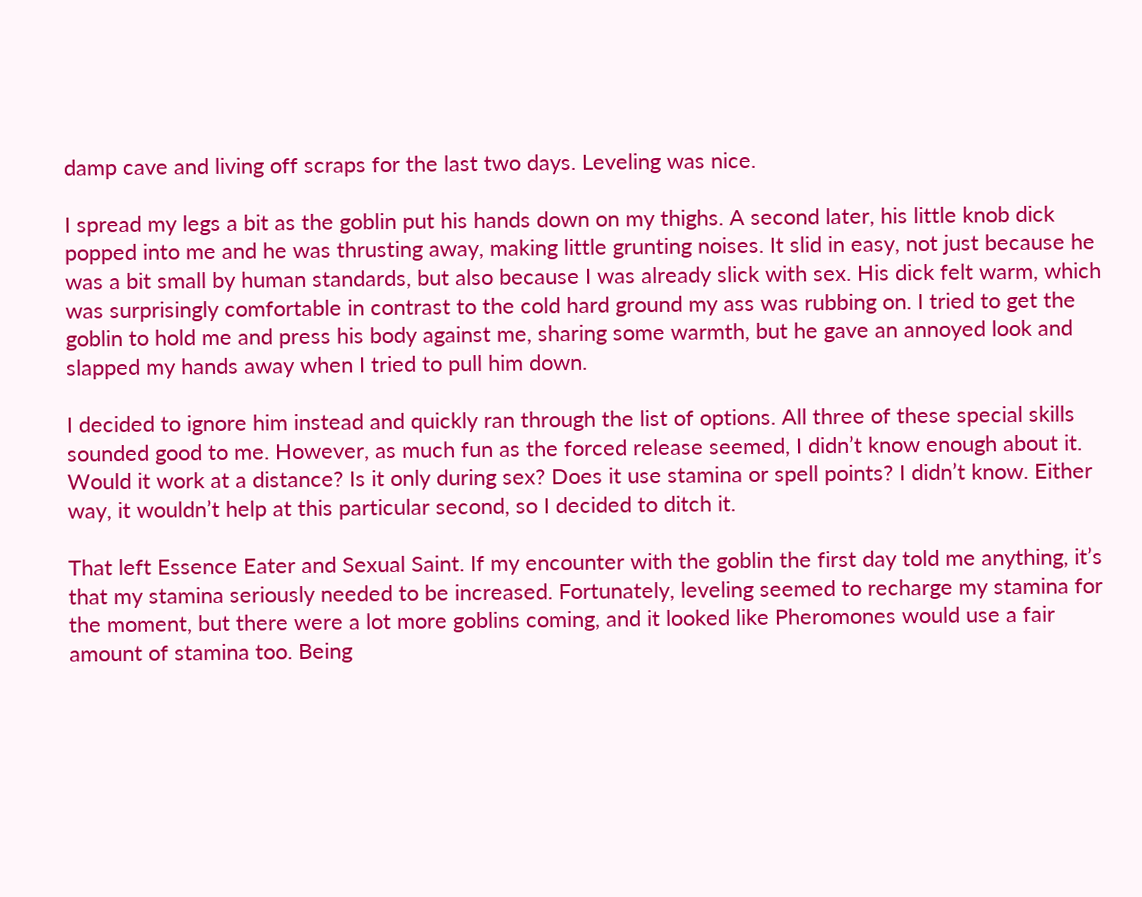damp cave and living off scraps for the last two days. Leveling was nice.

I spread my legs a bit as the goblin put his hands down on my thighs. A second later, his little knob dick popped into me and he was thrusting away, making little grunting noises. It slid in easy, not just because he was a bit small by human standards, but also because I was already slick with sex. His dick felt warm, which was surprisingly comfortable in contrast to the cold hard ground my ass was rubbing on. I tried to get the goblin to hold me and press his body against me, sharing some warmth, but he gave an annoyed look and slapped my hands away when I tried to pull him down.

I decided to ignore him instead and quickly ran through the list of options. All three of these special skills sounded good to me. However, as much fun as the forced release seemed, I didn’t know enough about it. Would it work at a distance? Is it only during sex? Does it use stamina or spell points? I didn’t know. Either way, it wouldn’t help at this particular second, so I decided to ditch it.

That left Essence Eater and Sexual Saint. If my encounter with the goblin the first day told me anything, it’s that my stamina seriously needed to be increased. Fortunately, leveling seemed to recharge my stamina for the moment, but there were a lot more goblins coming, and it looked like Pheromones would use a fair amount of stamina too. Being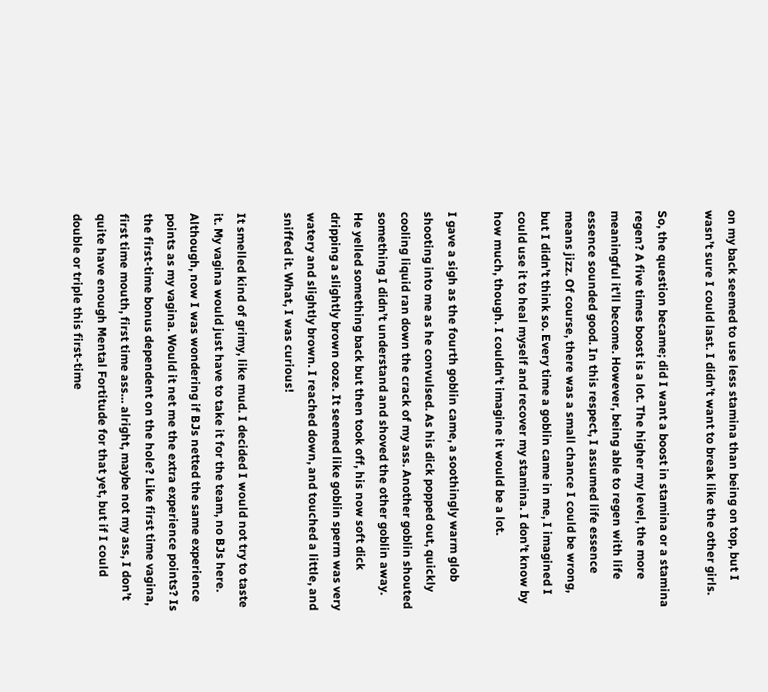on my back seemed to use less stamina than being on top, but I wasn’t sure I could last. I didn’t want to break like the other girls.

So, the question became; did I want a boost in stamina or a stamina regen? A five times boost is a lot. The higher my level, the more meaningful it’ll become. However, being able to regen with life essence sounded good. In this respect, I assumed life essence means jizz. Of course, there was a small chance I could be wrong, but I didn’t think so. Every time a goblin came in me, I imagined I could use it to heal myself and recover my stamina. I don’t know by how much, though. I couldn’t imagine it would be a lot.

I gave a sigh as the fourth goblin came, a soothingly warm glob shooting into me as he convulsed. As his dick popped out, quickly cooling liquid ran down the crack of my ass. Another goblin shouted something I didn’t understand and shoved the other goblin away. He yelled something back but then took off, his now soft dick dripping a slightly brown ooze. It seemed like goblin sperm was very watery and slightly brown. I reached down, and touched a little, and sniffed it. What, I was curious!

It smelled kind of grimy, like mud. I decided I would not try to taste it. My vagina would just have to take it for the team, no BJs here. Although, now I was wondering if BJs netted the same experience points as my vagina. Would it net me the extra experience points? Is the first-time bonus dependent on the hole? Like first time vagina, first time mouth, first time ass… alright, maybe not my ass, I don’t quite have enough Mental Fortitude for that yet, but if I could double or triple this first-time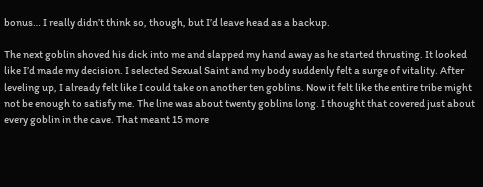bonus… I really didn’t think so, though, but I’d leave head as a backup.

The next goblin shoved his dick into me and slapped my hand away as he started thrusting. It looked like I’d made my decision. I selected Sexual Saint and my body suddenly felt a surge of vitality. After leveling up, I already felt like I could take on another ten goblins. Now it felt like the entire tribe might not be enough to satisfy me. The line was about twenty goblins long. I thought that covered just about every goblin in the cave. That meant 15 more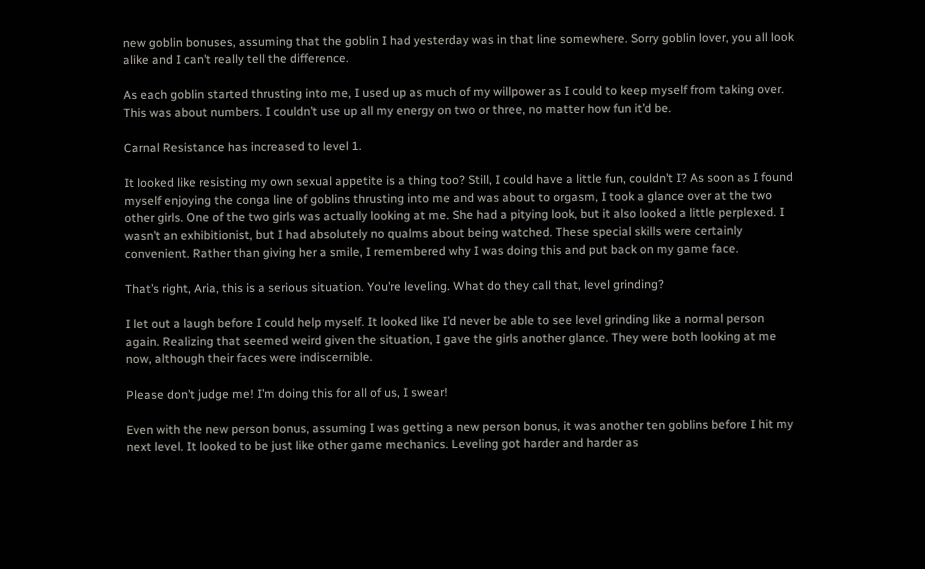new goblin bonuses, assuming that the goblin I had yesterday was in that line somewhere. Sorry goblin lover, you all look alike and I can’t really tell the difference.

As each goblin started thrusting into me, I used up as much of my willpower as I could to keep myself from taking over. This was about numbers. I couldn’t use up all my energy on two or three, no matter how fun it’d be.

Carnal Resistance has increased to level 1.

It looked like resisting my own sexual appetite is a thing too? Still, I could have a little fun, couldn’t I? As soon as I found myself enjoying the conga line of goblins thrusting into me and was about to orgasm, I took a glance over at the two other girls. One of the two girls was actually looking at me. She had a pitying look, but it also looked a little perplexed. I wasn’t an exhibitionist, but I had absolutely no qualms about being watched. These special skills were certainly convenient. Rather than giving her a smile, I remembered why I was doing this and put back on my game face.

That’s right, Aria, this is a serious situation. You’re leveling. What do they call that, level grinding?

I let out a laugh before I could help myself. It looked like I’d never be able to see level grinding like a normal person again. Realizing that seemed weird given the situation, I gave the girls another glance. They were both looking at me now, although their faces were indiscernible.

Please don’t judge me! I’m doing this for all of us, I swear!

Even with the new person bonus, assuming I was getting a new person bonus, it was another ten goblins before I hit my next level. It looked to be just like other game mechanics. Leveling got harder and harder as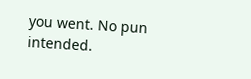you went. No pun intended.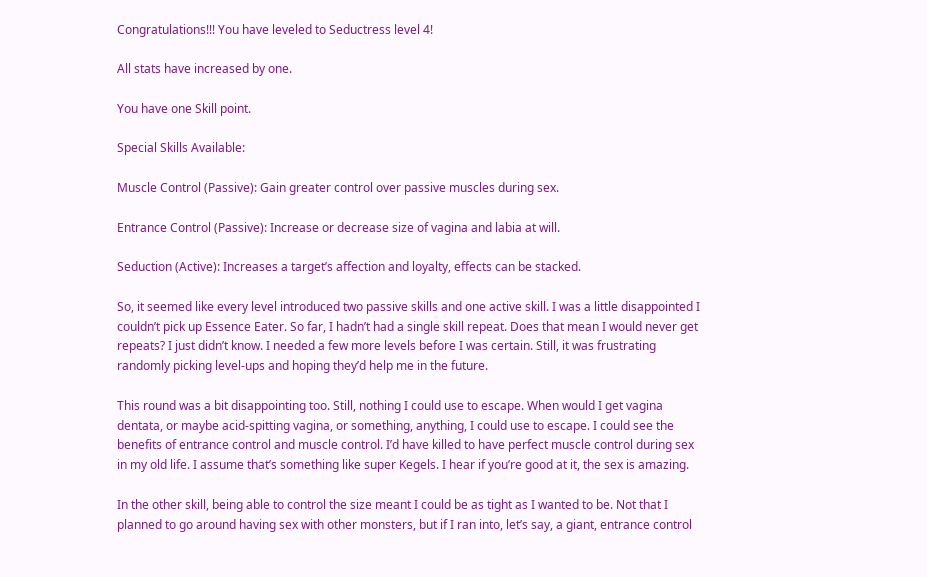Congratulations!!! You have leveled to Seductress level 4!

All stats have increased by one.

You have one Skill point.

Special Skills Available:

Muscle Control (Passive): Gain greater control over passive muscles during sex.

Entrance Control (Passive): Increase or decrease size of vagina and labia at will.

Seduction (Active): Increases a target’s affection and loyalty, effects can be stacked.

So, it seemed like every level introduced two passive skills and one active skill. I was a little disappointed I couldn’t pick up Essence Eater. So far, I hadn’t had a single skill repeat. Does that mean I would never get repeats? I just didn’t know. I needed a few more levels before I was certain. Still, it was frustrating randomly picking level-ups and hoping they’d help me in the future.

This round was a bit disappointing too. Still, nothing I could use to escape. When would I get vagina dentata, or maybe acid-spitting vagina, or something, anything, I could use to escape. I could see the benefits of entrance control and muscle control. I’d have killed to have perfect muscle control during sex in my old life. I assume that’s something like super Kegels. I hear if you’re good at it, the sex is amazing.

In the other skill, being able to control the size meant I could be as tight as I wanted to be. Not that I planned to go around having sex with other monsters, but if I ran into, let’s say, a giant, entrance control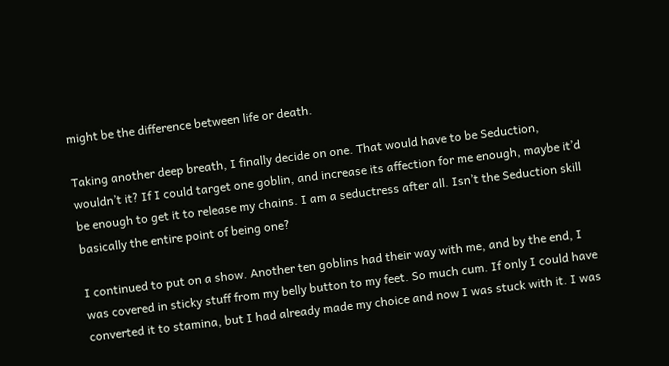might be the difference between life or death.

Taking another deep breath, I finally decide on one. That would have to be Seduction, wouldn’t it? If I could target one goblin, and increase its affection for me enough, maybe it’d be enough to get it to release my chains. I am a seductress after all. Isn’t the Seduction skill basically the entire point of being one?

I continued to put on a show. Another ten goblins had their way with me, and by the end, I was covered in sticky stuff from my belly button to my feet. So much cum. If only I could have converted it to stamina, but I had already made my choice and now I was stuck with it. I was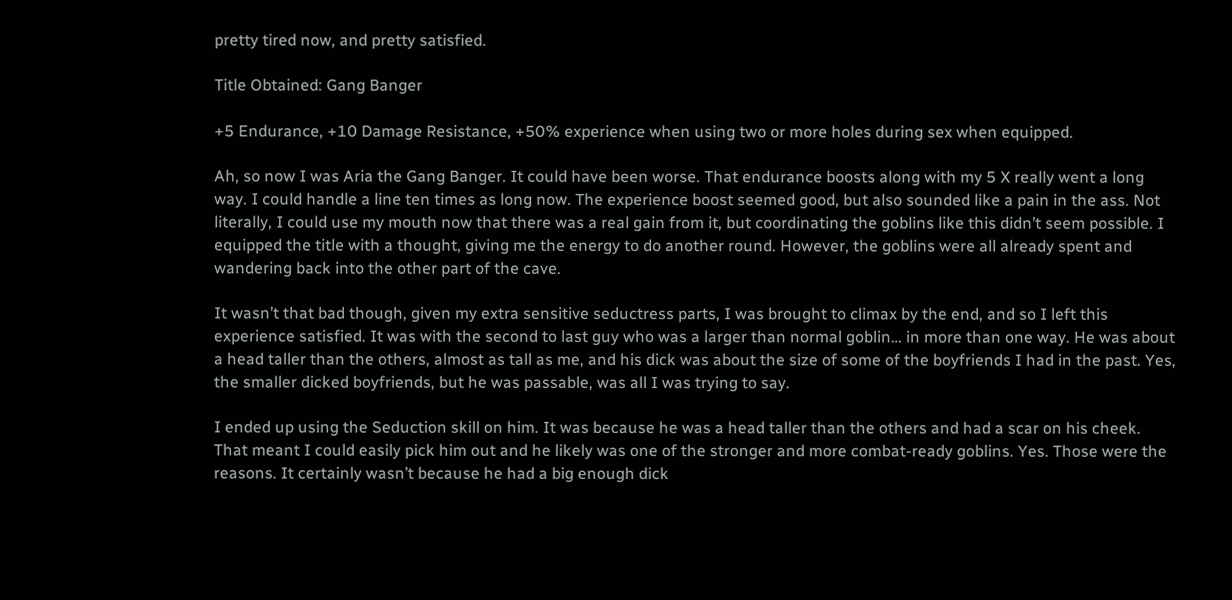pretty tired now, and pretty satisfied.

Title Obtained: Gang Banger

+5 Endurance, +10 Damage Resistance, +50% experience when using two or more holes during sex when equipped.

Ah, so now I was Aria the Gang Banger. It could have been worse. That endurance boosts along with my 5 X really went a long way. I could handle a line ten times as long now. The experience boost seemed good, but also sounded like a pain in the ass. Not literally, I could use my mouth now that there was a real gain from it, but coordinating the goblins like this didn’t seem possible. I equipped the title with a thought, giving me the energy to do another round. However, the goblins were all already spent and wandering back into the other part of the cave.

It wasn’t that bad though, given my extra sensitive seductress parts, I was brought to climax by the end, and so I left this experience satisfied. It was with the second to last guy who was a larger than normal goblin… in more than one way. He was about a head taller than the others, almost as tall as me, and his dick was about the size of some of the boyfriends I had in the past. Yes, the smaller dicked boyfriends, but he was passable, was all I was trying to say.

I ended up using the Seduction skill on him. It was because he was a head taller than the others and had a scar on his cheek. That meant I could easily pick him out and he likely was one of the stronger and more combat-ready goblins. Yes. Those were the reasons. It certainly wasn’t because he had a big enough dick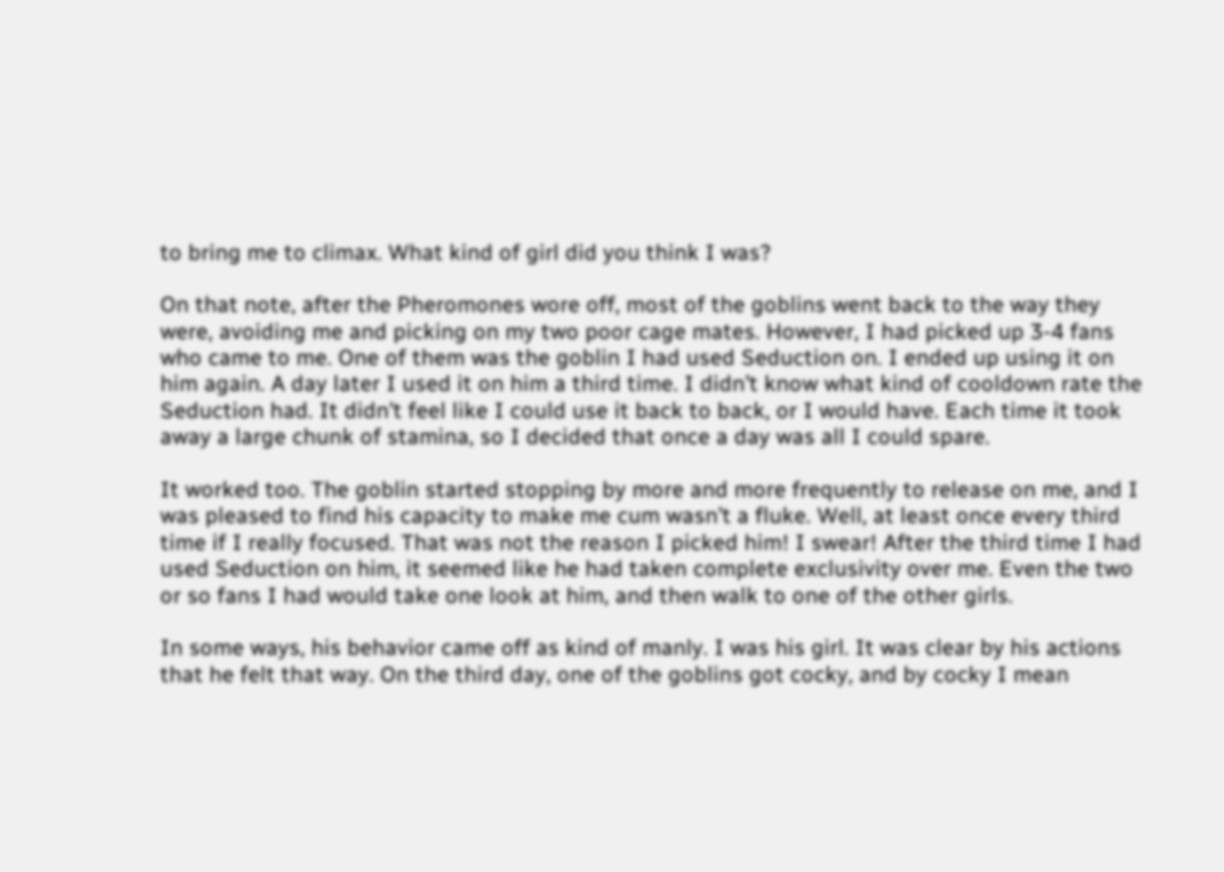to bring me to climax. What kind of girl did you think I was?

On that note, after the Pheromones wore off, most of the goblins went back to the way they were, avoiding me and picking on my two poor cage mates. However, I had picked up 3-4 fans who came to me. One of them was the goblin I had used Seduction on. I ended up using it on him again. A day later I used it on him a third time. I didn’t know what kind of cooldown rate the Seduction had. It didn’t feel like I could use it back to back, or I would have. Each time it took away a large chunk of stamina, so I decided that once a day was all I could spare.

It worked too. The goblin started stopping by more and more frequently to release on me, and I was pleased to find his capacity to make me cum wasn’t a fluke. Well, at least once every third time if I really focused. That was not the reason I picked him! I swear! After the third time I had used Seduction on him, it seemed like he had taken complete exclusivity over me. Even the two or so fans I had would take one look at him, and then walk to one of the other girls.

In some ways, his behavior came off as kind of manly. I was his girl. It was clear by his actions that he felt that way. On the third day, one of the goblins got cocky, and by cocky I mean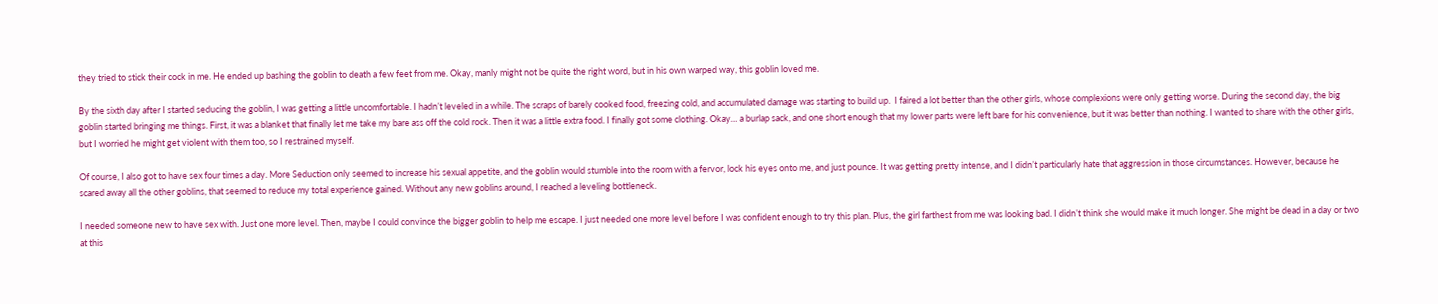they tried to stick their cock in me. He ended up bashing the goblin to death a few feet from me. Okay, manly might not be quite the right word, but in his own warped way, this goblin loved me.

By the sixth day after I started seducing the goblin, I was getting a little uncomfortable. I hadn’t leveled in a while. The scraps of barely cooked food, freezing cold, and accumulated damage was starting to build up.  I faired a lot better than the other girls, whose complexions were only getting worse. During the second day, the big goblin started bringing me things. First, it was a blanket that finally let me take my bare ass off the cold rock. Then it was a little extra food. I finally got some clothing. Okay… a burlap sack, and one short enough that my lower parts were left bare for his convenience, but it was better than nothing. I wanted to share with the other girls, but I worried he might get violent with them too, so I restrained myself.

Of course, I also got to have sex four times a day. More Seduction only seemed to increase his sexual appetite, and the goblin would stumble into the room with a fervor, lock his eyes onto me, and just pounce. It was getting pretty intense, and I didn’t particularly hate that aggression in those circumstances. However, because he scared away all the other goblins, that seemed to reduce my total experience gained. Without any new goblins around, I reached a leveling bottleneck.

I needed someone new to have sex with. Just one more level. Then, maybe I could convince the bigger goblin to help me escape. I just needed one more level before I was confident enough to try this plan. Plus, the girl farthest from me was looking bad. I didn’t think she would make it much longer. She might be dead in a day or two at this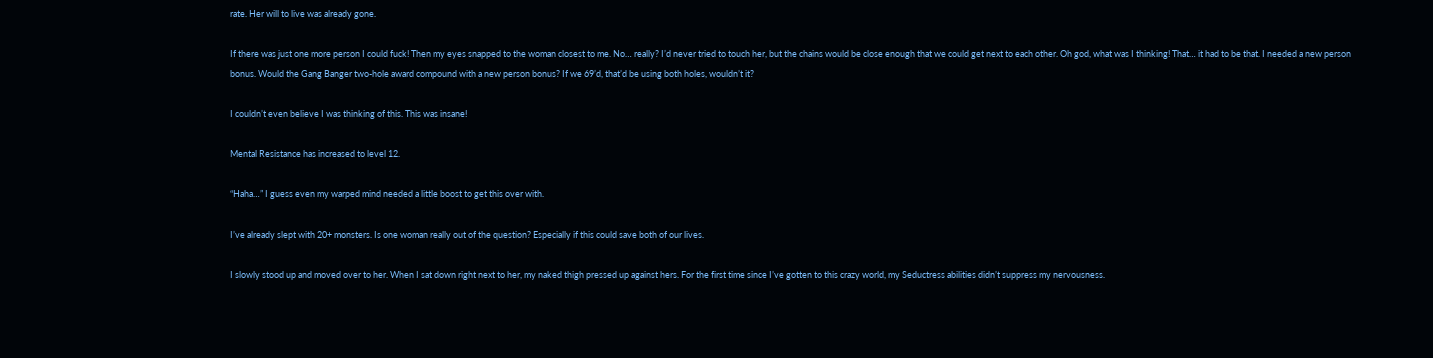rate. Her will to live was already gone.

If there was just one more person I could fuck! Then my eyes snapped to the woman closest to me. No… really? I’d never tried to touch her, but the chains would be close enough that we could get next to each other. Oh god, what was I thinking! That… it had to be that. I needed a new person bonus. Would the Gang Banger two-hole award compound with a new person bonus? If we 69’d, that’d be using both holes, wouldn’t it?

I couldn’t even believe I was thinking of this. This was insane!

Mental Resistance has increased to level 12.

“Haha…” I guess even my warped mind needed a little boost to get this over with.

I’ve already slept with 20+ monsters. Is one woman really out of the question? Especially if this could save both of our lives.

I slowly stood up and moved over to her. When I sat down right next to her, my naked thigh pressed up against hers. For the first time since I’ve gotten to this crazy world, my Seductress abilities didn’t suppress my nervousness.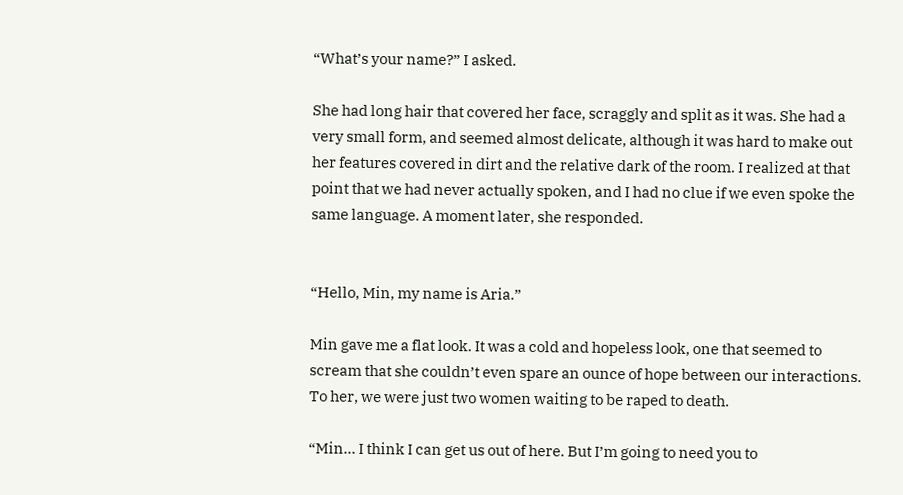“What’s your name?” I asked.

She had long hair that covered her face, scraggly and split as it was. She had a very small form, and seemed almost delicate, although it was hard to make out her features covered in dirt and the relative dark of the room. I realized at that point that we had never actually spoken, and I had no clue if we even spoke the same language. A moment later, she responded.


“Hello, Min, my name is Aria.”

Min gave me a flat look. It was a cold and hopeless look, one that seemed to scream that she couldn’t even spare an ounce of hope between our interactions. To her, we were just two women waiting to be raped to death.

“Min… I think I can get us out of here. But I’m going to need you to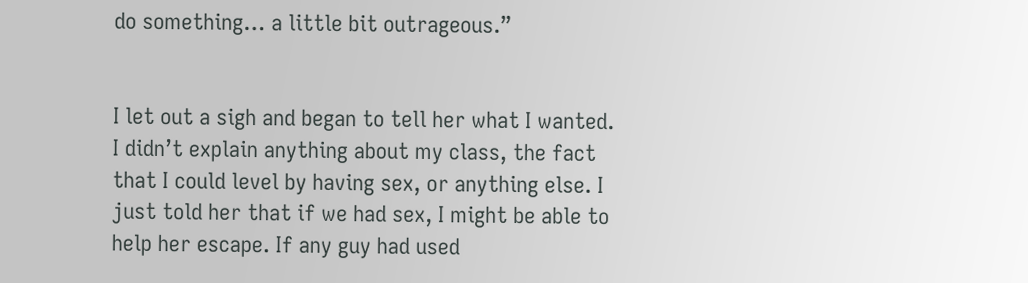do something… a little bit outrageous.”


I let out a sigh and began to tell her what I wanted. I didn’t explain anything about my class, the fact that I could level by having sex, or anything else. I just told her that if we had sex, I might be able to help her escape. If any guy had used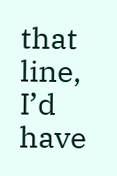that line, I’d have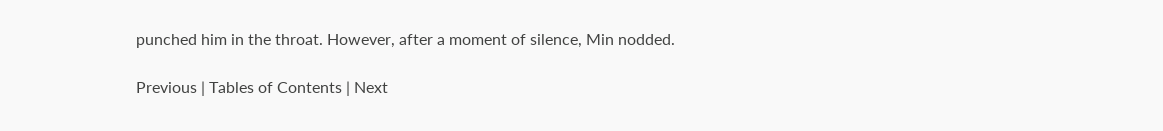punched him in the throat. However, after a moment of silence, Min nodded.

Previous | Tables of Contents | Next